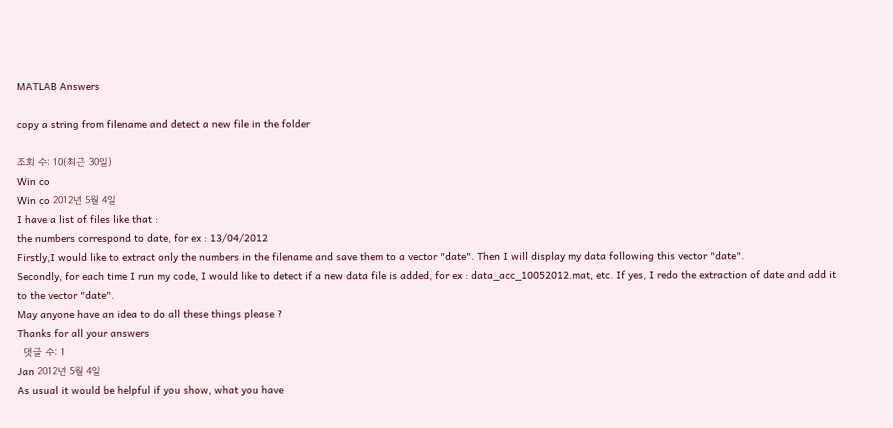MATLAB Answers

copy a string from filename and detect a new file in the folder

조회 수: 10(최근 30일)
Win co
Win co 2012년 5월 4일
I have a list of files like that :
the numbers correspond to date, for ex : 13/04/2012
Firstly,I would like to extract only the numbers in the filename and save them to a vector "date". Then I will display my data following this vector "date".
Secondly, for each time I run my code, I would like to detect if a new data file is added, for ex : data_acc_10052012.mat, etc. If yes, I redo the extraction of date and add it to the vector "date".
May anyone have an idea to do all these things please ?
Thanks for all your answers
  댓글 수: 1
Jan 2012년 5월 4일
As usual it would be helpful if you show, what you have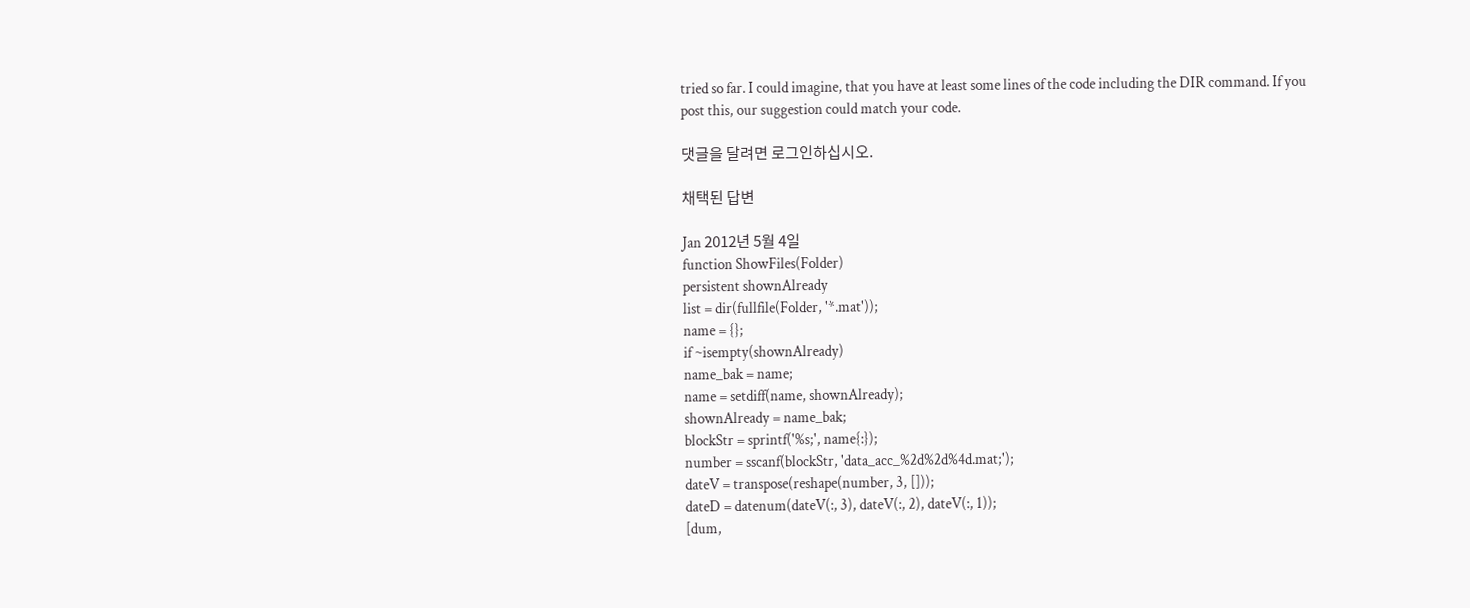tried so far. I could imagine, that you have at least some lines of the code including the DIR command. If you post this, our suggestion could match your code.

댓글을 달려면 로그인하십시오.

채택된 답변

Jan 2012년 5월 4일
function ShowFiles(Folder)
persistent shownAlready
list = dir(fullfile(Folder, '*.mat'));
name = {};
if ~isempty(shownAlready)
name_bak = name;
name = setdiff(name, shownAlready);
shownAlready = name_bak;
blockStr = sprintf('%s;', name{:});
number = sscanf(blockStr, 'data_acc_%2d%2d%4d.mat;');
dateV = transpose(reshape(number, 3, []));
dateD = datenum(dateV(:, 3), dateV(:, 2), dateV(:, 1));
[dum,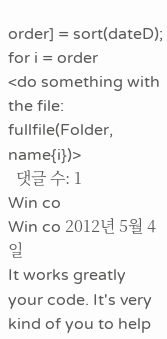order] = sort(dateD);
for i = order
<do something with the file: fullfile(Folder, name{i})>
  댓글 수: 1
Win co
Win co 2012년 5월 4일
It works greatly your code. It's very kind of you to help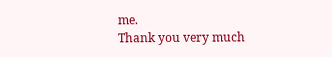me.
Thank you very much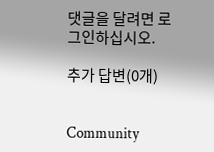댓글을 달려면 로그인하십시오.

추가 답변(0개)


Community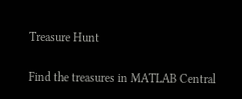Treasure Hunt

Find the treasures in MATLAB Central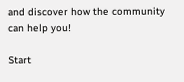and discover how the community can help you!

Start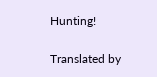Hunting!

Translated by